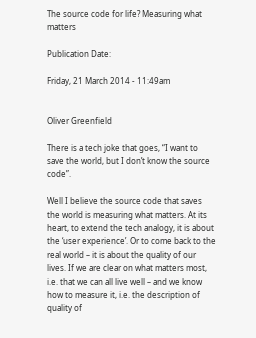The source code for life? Measuring what matters

Publication Date:

Friday, 21 March 2014 - 11:49am


Oliver Greenfield

There is a tech joke that goes, “I want to save the world, but I don’t know the source code”.

Well I believe the source code that saves the world is measuring what matters. At its heart, to extend the tech analogy, it is about the ‘user experience’. Or to come back to the real world – it is about the quality of our lives. If we are clear on what matters most, i.e. that we can all live well – and we know how to measure it, i.e. the description of quality of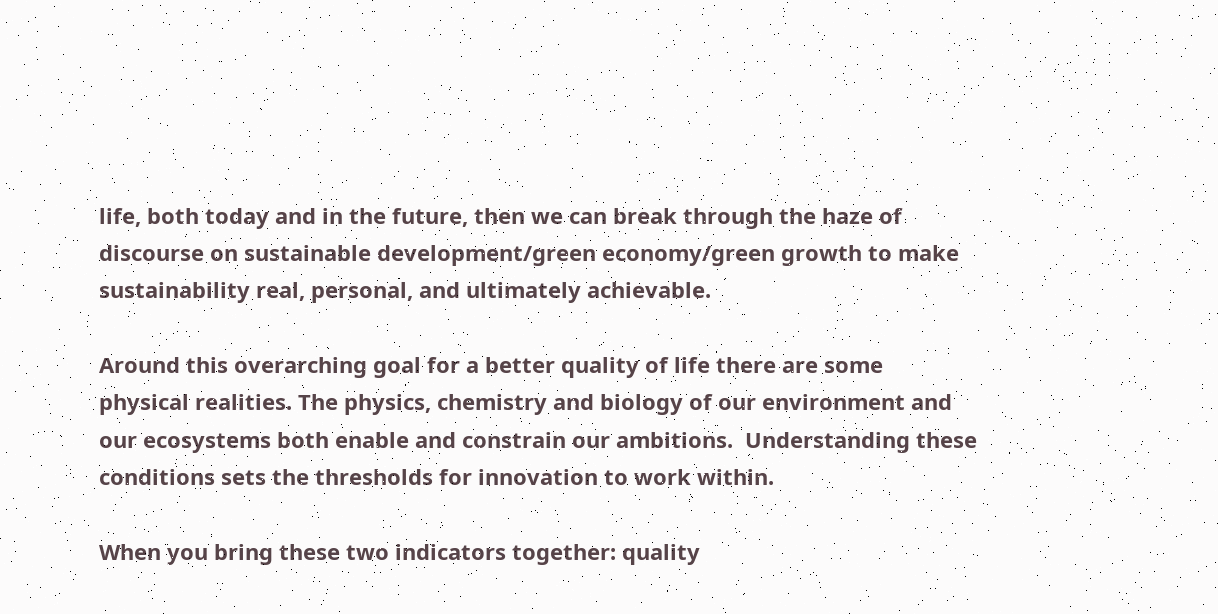life, both today and in the future, then we can break through the haze of discourse on sustainable development/green economy/green growth to make sustainability real, personal, and ultimately achievable.

Around this overarching goal for a better quality of life there are some physical realities. The physics, chemistry and biology of our environment and our ecosystems both enable and constrain our ambitions.  Understanding these conditions sets the thresholds for innovation to work within.

When you bring these two indicators together: quality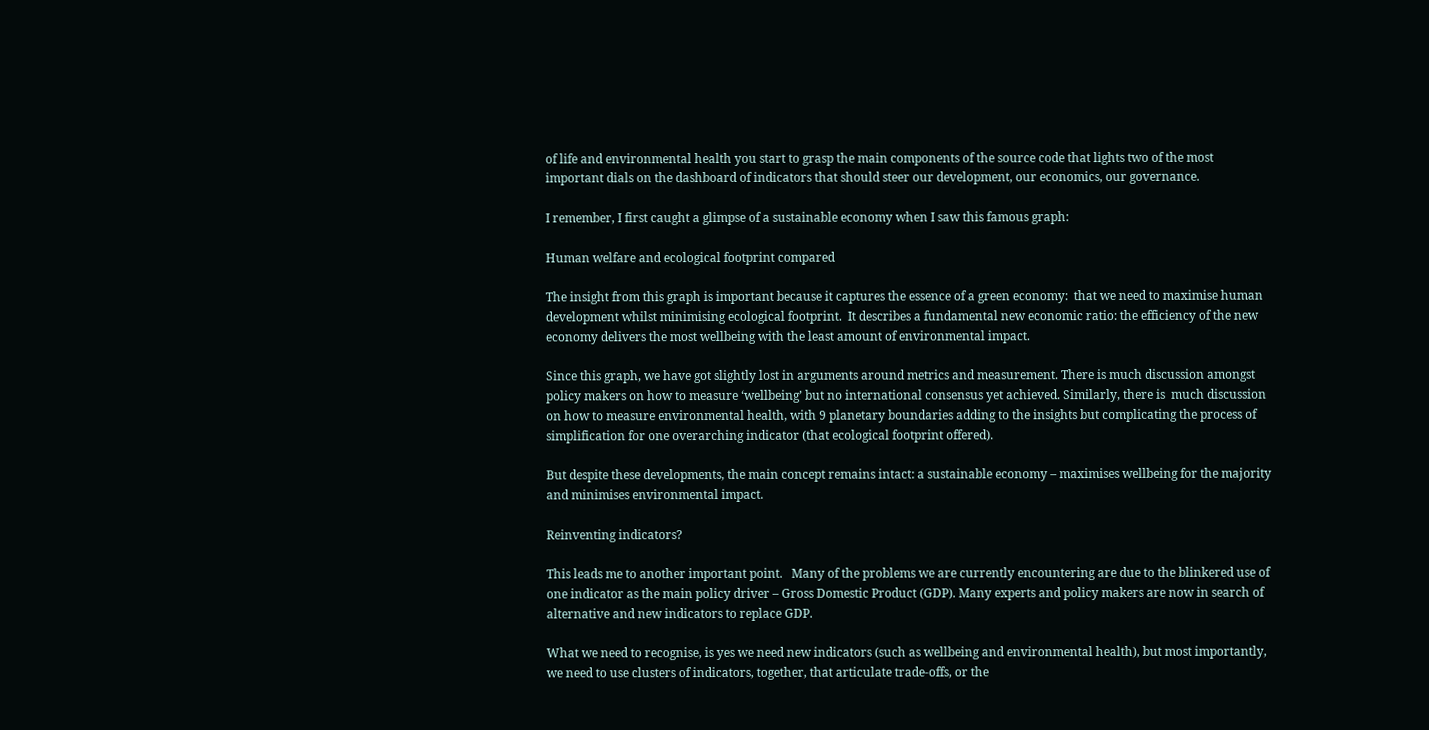of life and environmental health you start to grasp the main components of the source code that lights two of the most important dials on the dashboard of indicators that should steer our development, our economics, our governance.

I remember, I first caught a glimpse of a sustainable economy when I saw this famous graph:

Human welfare and ecological footprint compared

The insight from this graph is important because it captures the essence of a green economy:  that we need to maximise human development whilst minimising ecological footprint.  It describes a fundamental new economic ratio: the efficiency of the new economy delivers the most wellbeing with the least amount of environmental impact.

Since this graph, we have got slightly lost in arguments around metrics and measurement. There is much discussion amongst policy makers on how to measure ‘wellbeing’ but no international consensus yet achieved. Similarly, there is  much discussion on how to measure environmental health, with 9 planetary boundaries adding to the insights but complicating the process of simplification for one overarching indicator (that ecological footprint offered).

But despite these developments, the main concept remains intact: a sustainable economy – maximises wellbeing for the majority and minimises environmental impact.

Reinventing indicators?

This leads me to another important point.   Many of the problems we are currently encountering are due to the blinkered use of one indicator as the main policy driver – Gross Domestic Product (GDP). Many experts and policy makers are now in search of alternative and new indicators to replace GDP.

What we need to recognise, is yes we need new indicators (such as wellbeing and environmental health), but most importantly, we need to use clusters of indicators, together, that articulate trade-offs, or the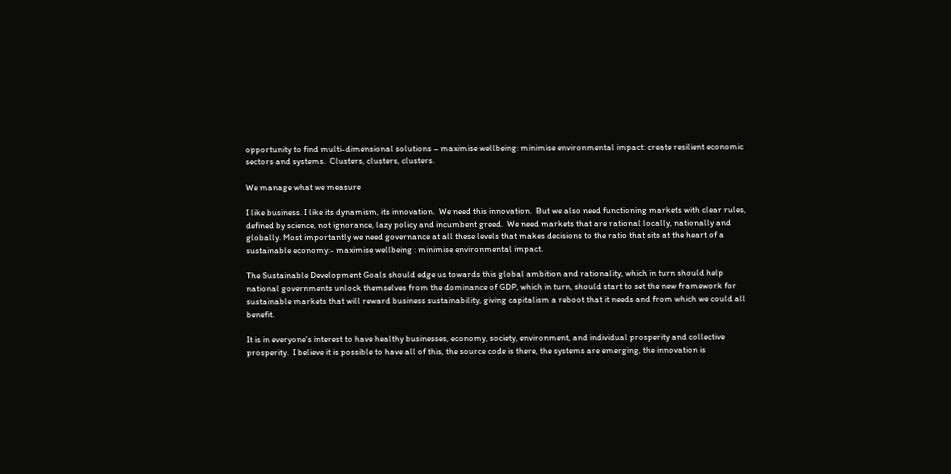opportunity to find multi-dimensional solutions – maximise wellbeing: minimise environmental impact: create resilient economic sectors and systems.  Clusters, clusters, clusters.

We manage what we measure

I like business. I like its dynamism, its innovation.  We need this innovation.  But we also need functioning markets with clear rules, defined by science, not ignorance, lazy policy and incumbent greed.  We need markets that are rational locally, nationally and globally. Most importantly we need governance at all these levels that makes decisions to the ratio that sits at the heart of a sustainable economy:- maximise wellbeing : minimise environmental impact.

The Sustainable Development Goals should edge us towards this global ambition and rationality, which in turn should help national governments unlock themselves from the dominance of GDP, which in turn, should start to set the new framework for sustainable markets that will reward business sustainability, giving capitalism a reboot that it needs and from which we could all benefit.

It is in everyone’s interest to have healthy businesses, economy, society, environment, and individual prosperity and collective prosperity.  I believe it is possible to have all of this, the source code is there, the systems are emerging, the innovation is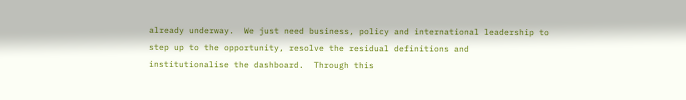already underway.  We just need business, policy and international leadership to step up to the opportunity, resolve the residual definitions and institutionalise the dashboard.  Through this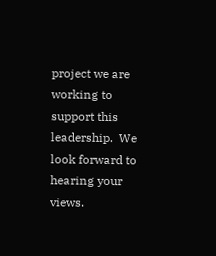project we are working to support this leadership.  We look forward to hearing your views.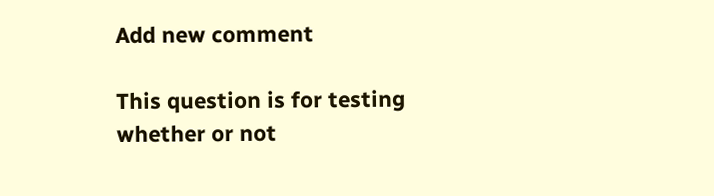Add new comment

This question is for testing whether or not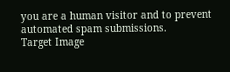you are a human visitor and to prevent automated spam submissions.
Target Image